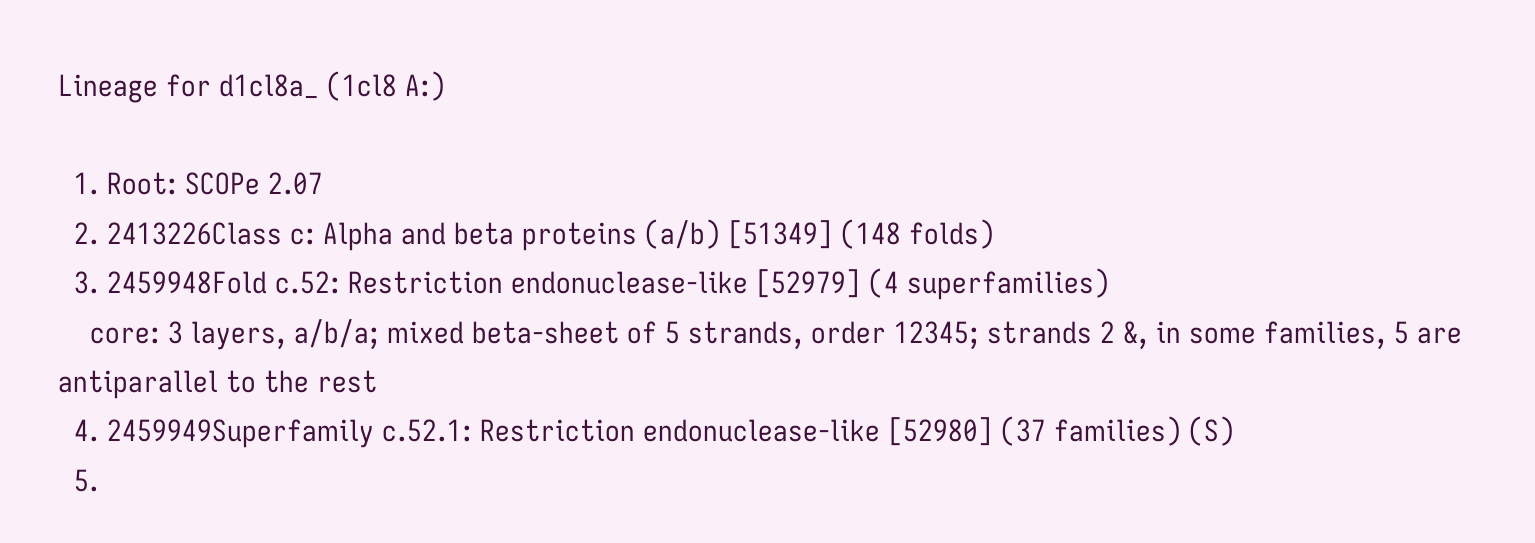Lineage for d1cl8a_ (1cl8 A:)

  1. Root: SCOPe 2.07
  2. 2413226Class c: Alpha and beta proteins (a/b) [51349] (148 folds)
  3. 2459948Fold c.52: Restriction endonuclease-like [52979] (4 superfamilies)
    core: 3 layers, a/b/a; mixed beta-sheet of 5 strands, order 12345; strands 2 &, in some families, 5 are antiparallel to the rest
  4. 2459949Superfamily c.52.1: Restriction endonuclease-like [52980] (37 families) (S)
  5.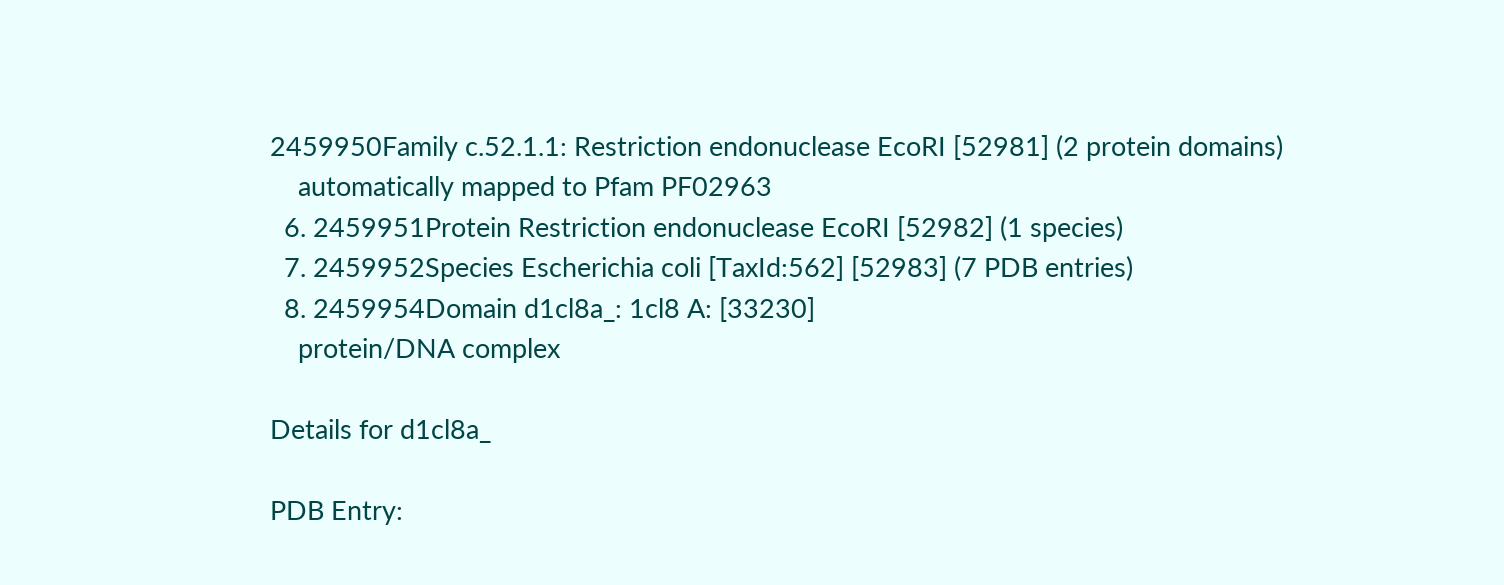2459950Family c.52.1.1: Restriction endonuclease EcoRI [52981] (2 protein domains)
    automatically mapped to Pfam PF02963
  6. 2459951Protein Restriction endonuclease EcoRI [52982] (1 species)
  7. 2459952Species Escherichia coli [TaxId:562] [52983] (7 PDB entries)
  8. 2459954Domain d1cl8a_: 1cl8 A: [33230]
    protein/DNA complex

Details for d1cl8a_

PDB Entry: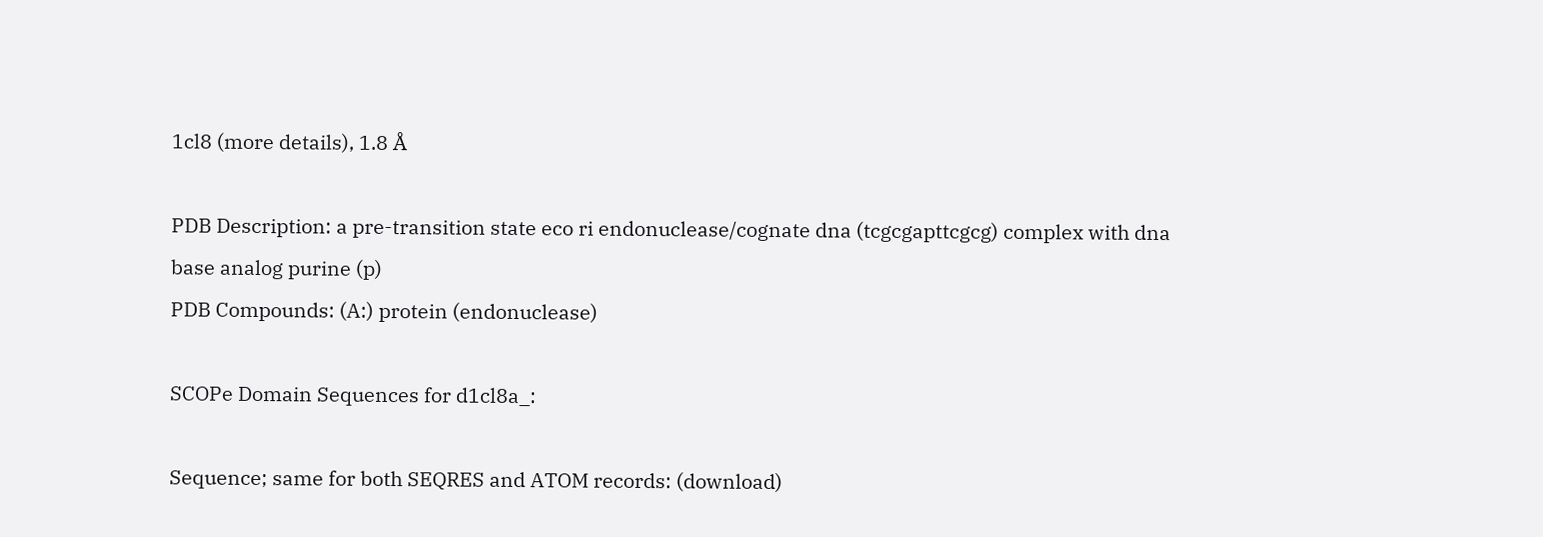1cl8 (more details), 1.8 Å

PDB Description: a pre-transition state eco ri endonuclease/cognate dna (tcgcgapttcgcg) complex with dna base analog purine (p)
PDB Compounds: (A:) protein (endonuclease)

SCOPe Domain Sequences for d1cl8a_:

Sequence; same for both SEQRES and ATOM records: (download)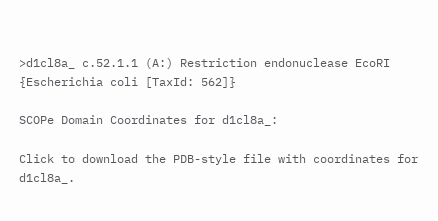>d1cl8a_ c.52.1.1 (A:) Restriction endonuclease EcoRI {Escherichia coli [TaxId: 562]}

SCOPe Domain Coordinates for d1cl8a_:

Click to download the PDB-style file with coordinates for d1cl8a_.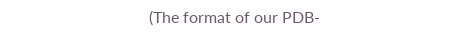(The format of our PDB-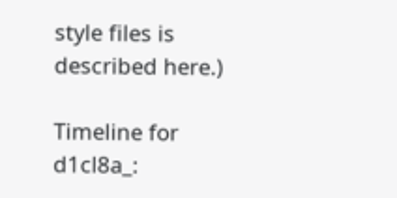style files is described here.)

Timeline for d1cl8a_: